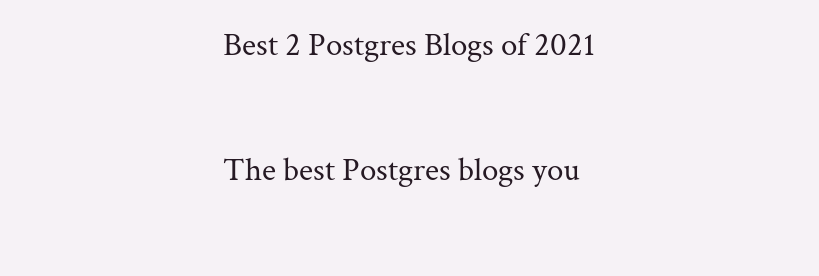Best 2 Postgres Blogs of 2021

The best Postgres blogs you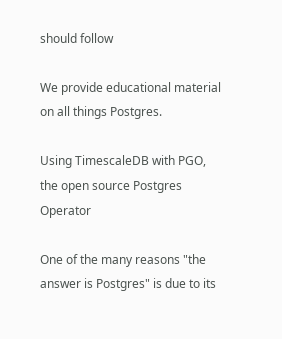should follow

We provide educational material on all things Postgres.

Using TimescaleDB with PGO, the open source Postgres Operator

One of the many reasons "the answer is Postgres" is due to its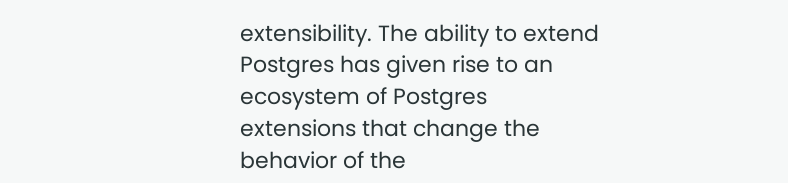extensibility. The ability to extend Postgres has given rise to an ecosystem of Postgres extensions that change the behavior of the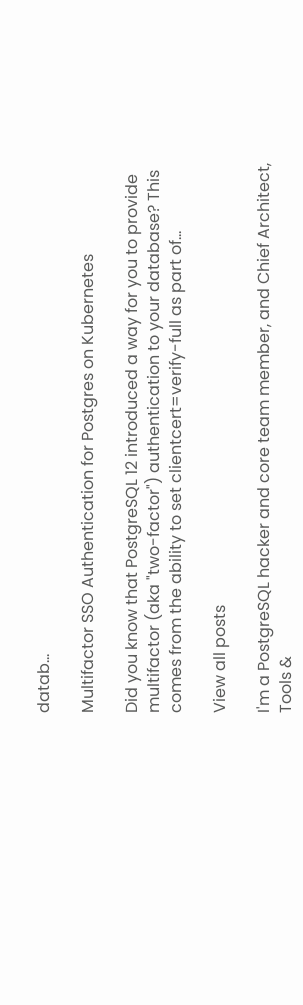datab...

Multifactor SSO Authentication for Postgres on Kubernetes

Did you know that PostgreSQL 12 introduced a way for you to provide multifactor (aka "two-factor") authentication to your database? This comes from the ability to set clientcert=verify-full as part of...

View all posts

I'm a PostgreSQL hacker and core team member, and Chief Architect, Tools &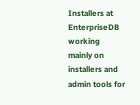Installers at EnterpriseDB working mainly on installers and admin tools for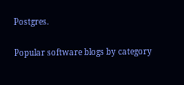Postgres.

Popular software blogs by category